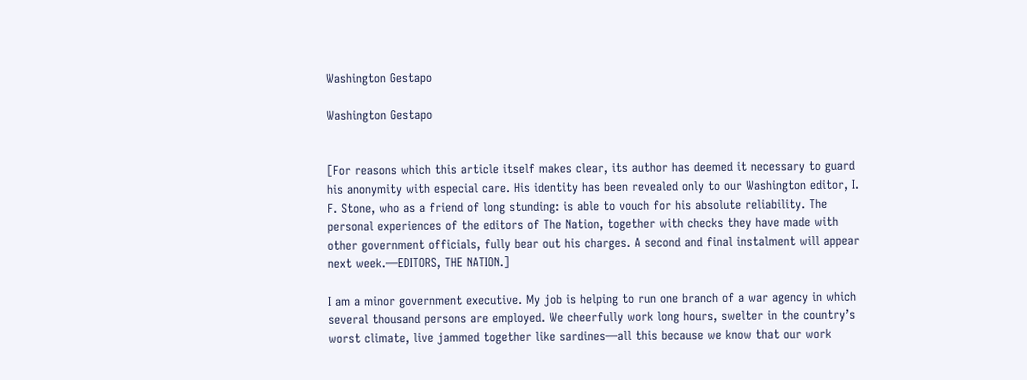Washington Gestapo

Washington Gestapo


[For reasons which this article itself makes clear, its author has deemed it necessary to guard his anonymity with especial care. His identity has been revealed only to our Washington editor, I. F. Stone, who as a friend of long stunding: is able to vouch for his absolute reliability. The personal experiences of the editors of The Nation, together with checks they have made with other government officials, fully bear out his charges. A second and final instalment will appear next week.—EDITORS, THE NATION.]

I am a minor government executive. My job is helping to run one branch of a war agency in which several thousand persons are employed. We cheerfully work long hours, swelter in the country’s worst climate, live jammed together like sardines—all this because we know that our work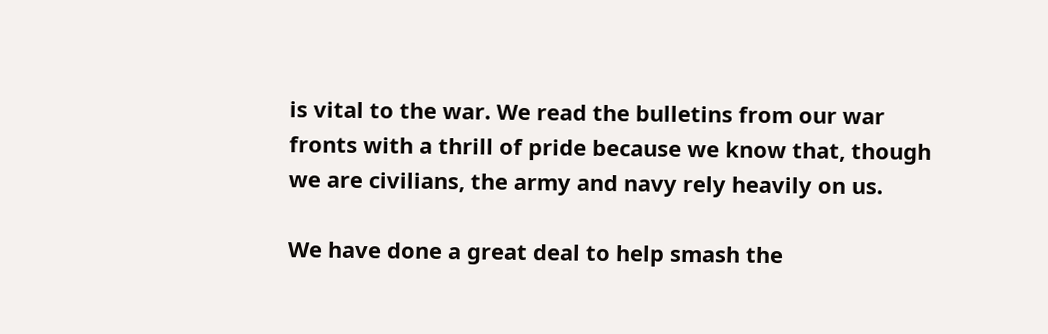is vital to the war. We read the bulletins from our war fronts with a thrill of pride because we know that, though we are civilians, the army and navy rely heavily on us.

We have done a great deal to help smash the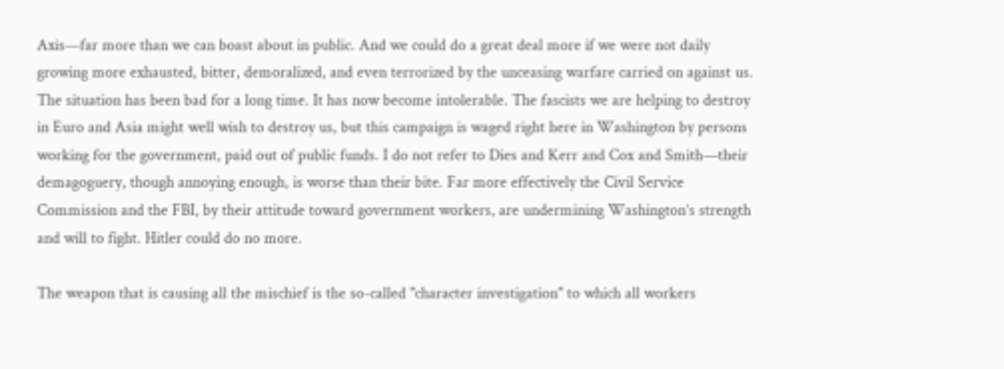Axis—far more than we can boast about in public. And we could do a great deal more if we were not daily growing more exhausted, bitter, demoralized, and even terrorized by the unceasing warfare carried on against us. The situation has been bad for a long time. It has now become intolerable. The fascists we are helping to destroy in Euro and Asia might well wish to destroy us, but this campaign is waged right here in Washington by persons working for the government, paid out of public funds. I do not refer to Dies and Kerr and Cox and Smith—their demagoguery, though annoying enough, is worse than their bite. Far more effectively the Civil Service Commission and the FBI, by their attitude toward government workers, are undermining Washington’s strength and will to fight. Hitler could do no more.

The weapon that is causing all the mischief is the so-called "character investigation" to which all workers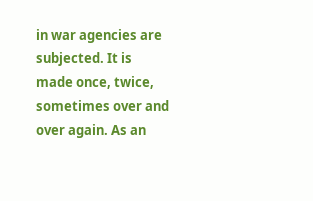in war agencies are subjected. It is made once, twice, sometimes over and over again. As an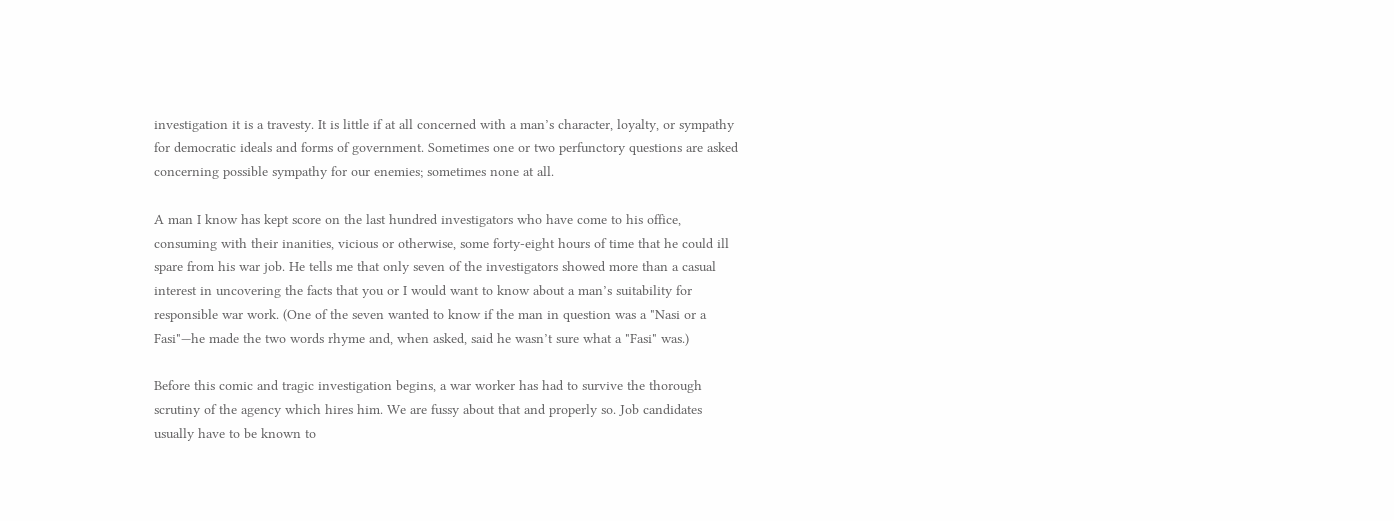investigation it is a travesty. It is little if at all concerned with a man’s character, loyalty, or sympathy for democratic ideals and forms of government. Sometimes one or two perfunctory questions are asked concerning possible sympathy for our enemies; sometimes none at all.

A man I know has kept score on the last hundred investigators who have come to his office, consuming with their inanities, vicious or otherwise, some forty-eight hours of time that he could ill spare from his war job. He tells me that only seven of the investigators showed more than a casual interest in uncovering the facts that you or I would want to know about a man’s suitability for responsible war work. (One of the seven wanted to know if the man in question was a "Nasi or a Fasi"—he made the two words rhyme and, when asked, said he wasn’t sure what a "Fasi" was.)

Before this comic and tragic investigation begins, a war worker has had to survive the thorough scrutiny of the agency which hires him. We are fussy about that and properly so. Job candidates usually have to be known to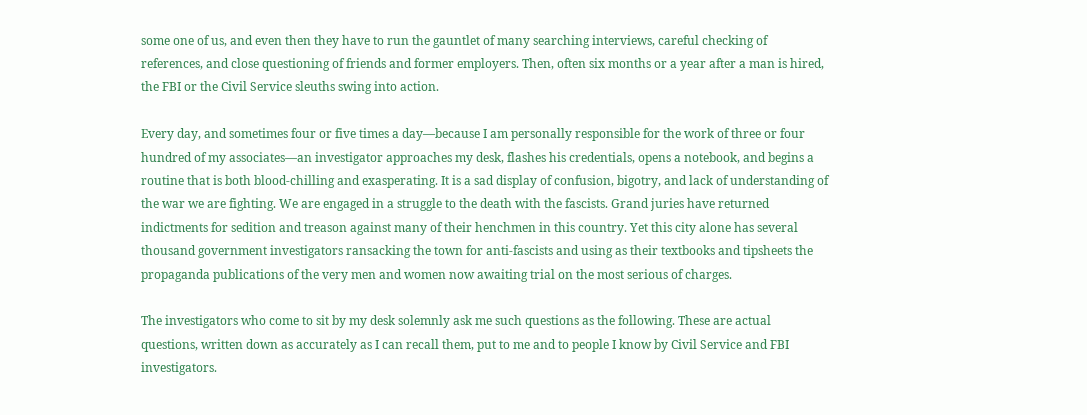some one of us, and even then they have to run the gauntlet of many searching interviews, careful checking of references, and close questioning of friends and former employers. Then, often six months or a year after a man is hired, the FBI or the Civil Service sleuths swing into action.

Every day, and sometimes four or five times a day—because I am personally responsible for the work of three or four hundred of my associates—an investigator approaches my desk, flashes his credentials, opens a notebook, and begins a routine that is both blood-chilling and exasperating. It is a sad display of confusion, bigotry, and lack of understanding of the war we are fighting. We are engaged in a struggle to the death with the fascists. Grand juries have returned indictments for sedition and treason against many of their henchmen in this country. Yet this city alone has several thousand government investigators ransacking the town for anti-fascists and using as their textbooks and tipsheets the propaganda publications of the very men and women now awaiting trial on the most serious of charges.

The investigators who come to sit by my desk solemnly ask me such questions as the following. These are actual questions, written down as accurately as I can recall them, put to me and to people I know by Civil Service and FBI investigators.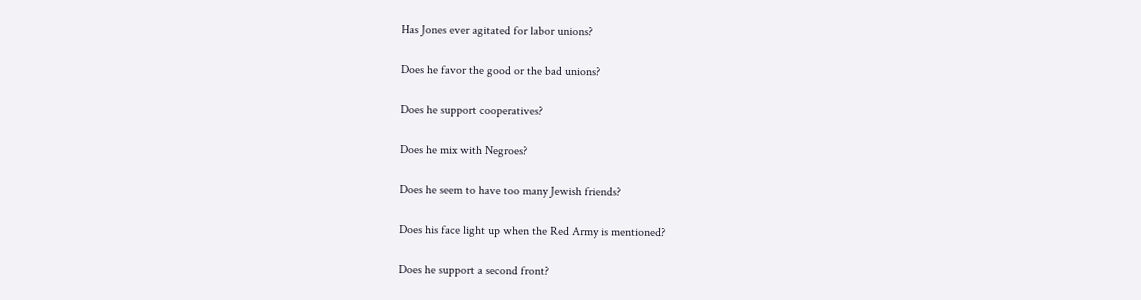Has Jones ever agitated for labor unions?

Does he favor the good or the bad unions?

Does he support cooperatives?

Does he mix with Negroes?

Does he seem to have too many Jewish friends?

Does his face light up when the Red Army is mentioned?

Does he support a second front?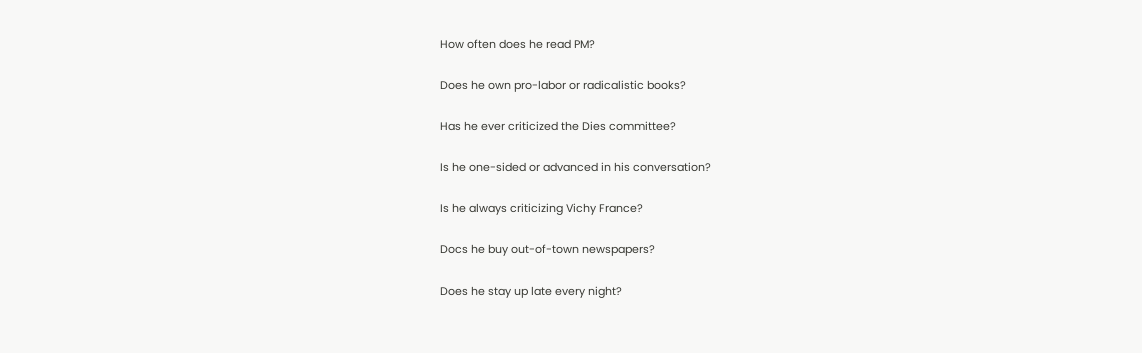How often does he read PM?

Does he own pro-labor or radicalistic books?

Has he ever criticized the Dies committee?

Is he one-sided or advanced in his conversation?

Is he always criticizing Vichy France?

Docs he buy out-of-town newspapers?

Does he stay up late every night?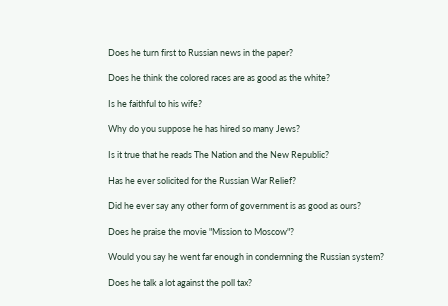Does he turn first to Russian news in the paper?

Does he think the colored races are as good as the white?

Is he faithful to his wife?

Why do you suppose he has hired so many Jews?

Is it true that he reads The Nation and the New Republic?

Has he ever solicited for the Russian War Relief?

Did he ever say any other form of government is as good as ours?

Does he praise the movie "Mission to Moscow"?

Would you say he went far enough in condemning the Russian system?

Does he talk a lot against the poll tax?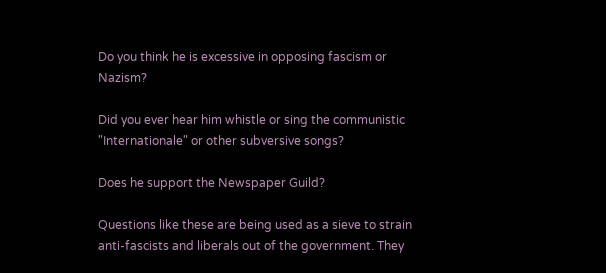Do you think he is excessive in opposing fascism or Nazism?

Did you ever hear him whistle or sing the communistic "Internationale" or other subversive songs?

Does he support the Newspaper Guild?

Questions like these are being used as a sieve to strain anti-fascists and liberals out of the government. They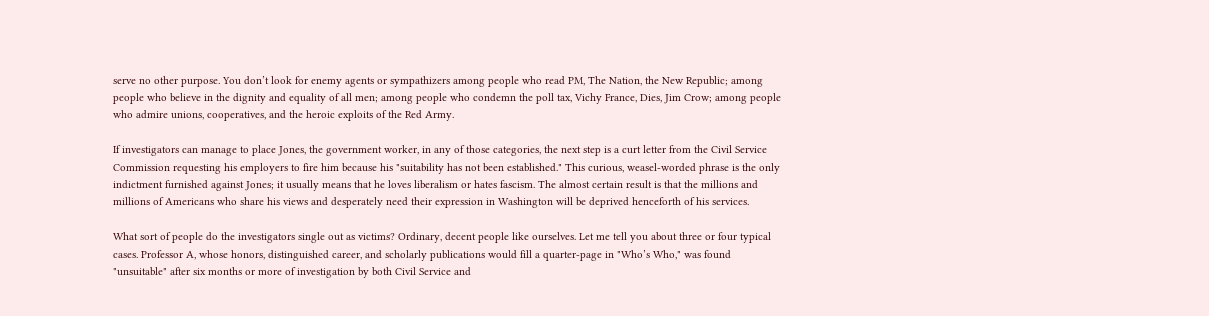serve no other purpose. You don’t look for enemy agents or sympathizers among people who read PM, The Nation, the New Republic; among people who believe in the dignity and equality of all men; among people who condemn the poll tax, Vichy France, Dies, Jim Crow; among people who admire unions, cooperatives, and the heroic exploits of the Red Army.

If investigators can manage to place Jones, the government worker, in any of those categories, the next step is a curt letter from the Civil Service Commission requesting his employers to fire him because his "suitability has not been established." This curious, weasel-worded phrase is the only indictment furnished against Jones; it usually means that he loves liberalism or hates fascism. The almost certain result is that the millions and millions of Americans who share his views and desperately need their expression in Washington will be deprived henceforth of his services.

What sort of people do the investigators single out as victims? Ordinary, decent people like ourselves. Let me tell you about three or four typical cases. Professor A, whose honors, distinguished career, and scholarly publications would fill a quarter-page in "Who’s Who," was found "unsuitable" after six months or more of investigation by both Civil Service and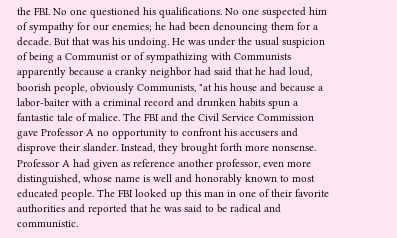the FBI. No one questioned his qualifications. No one suspected him of sympathy for our enemies; he had been denouncing them for a decade. But that was his undoing. He was under the usual suspicion of being a Communist or of sympathizing with Communists apparently because a cranky neighbor had said that he had loud, boorish people, obviously Communists, "at his house and because a labor-baiter with a criminal record and drunken habits spun a fantastic tale of malice. The FBI and the Civil Service Commission gave Professor A no opportunity to confront his accusers and disprove their slander. Instead, they brought forth more nonsense. Professor A had given as reference another professor, even more distinguished, whose name is well and honorably known to most educated people. The FBI looked up this man in one of their favorite authorities and reported that he was said to be radical and communistic.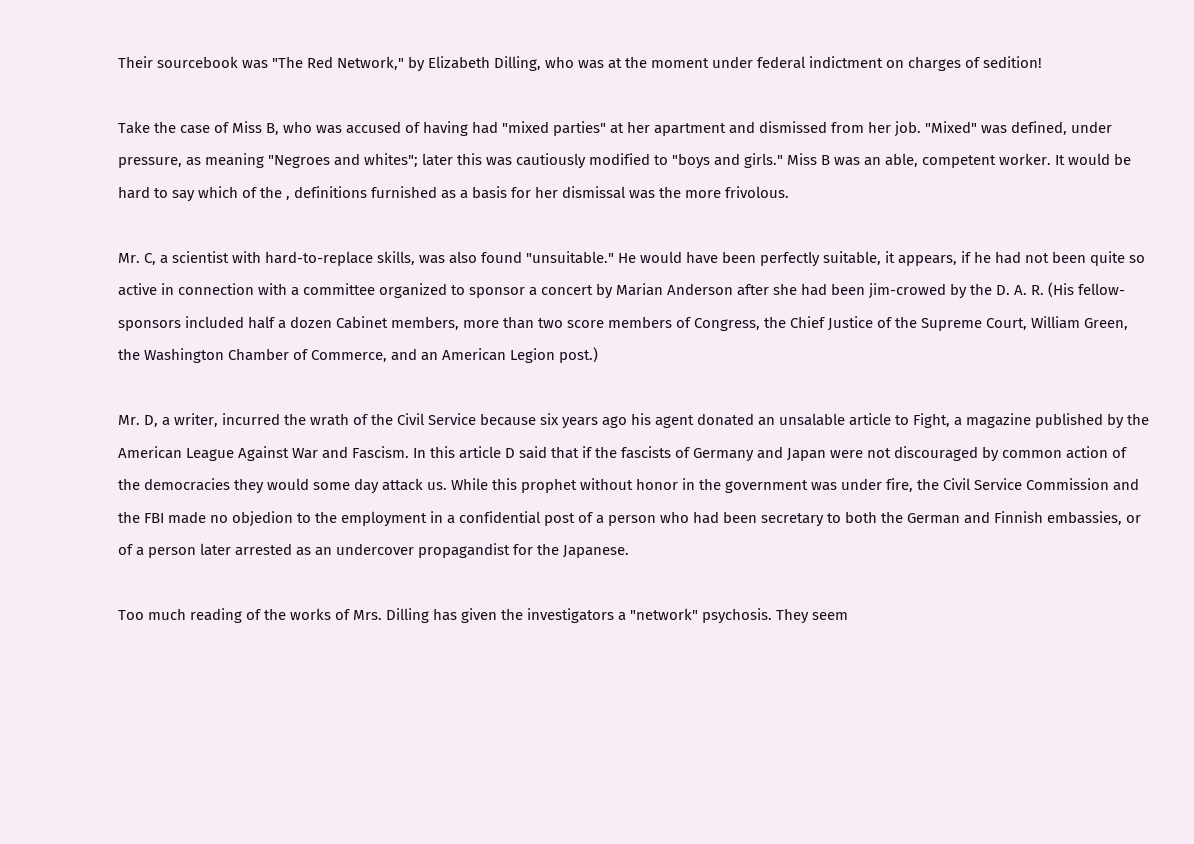Their sourcebook was "The Red Network," by Elizabeth Dilling, who was at the moment under federal indictment on charges of sedition!

Take the case of Miss B, who was accused of having had "mixed parties" at her apartment and dismissed from her job. "Mixed" was defined, under pressure, as meaning "Negroes and whites"; later this was cautiously modified to "boys and girls." Miss B was an able, competent worker. It would be hard to say which of the , definitions furnished as a basis for her dismissal was the more frivolous.

Mr. C, a scientist with hard-to-replace skills, was also found "unsuitable." He would have been perfectly suitable, it appears, if he had not been quite so active in connection with a committee organized to sponsor a concert by Marian Anderson after she had been jim-crowed by the D. A. R. (His fellow-sponsors included half a dozen Cabinet members, more than two score members of Congress, the Chief Justice of the Supreme Court, William Green, the Washington Chamber of Commerce, and an American Legion post.)

Mr. D, a writer, incurred the wrath of the Civil Service because six years ago his agent donated an unsalable article to Fight, a magazine published by the American League Against War and Fascism. In this article D said that if the fascists of Germany and Japan were not discouraged by common action of the democracies they would some day attack us. While this prophet without honor in the government was under fire, the Civil Service Commission and the FBI made no objedion to the employment in a confidential post of a person who had been secretary to both the German and Finnish embassies, or of a person later arrested as an undercover propagandist for the Japanese.

Too much reading of the works of Mrs. Dilling has given the investigators a "network" psychosis. They seem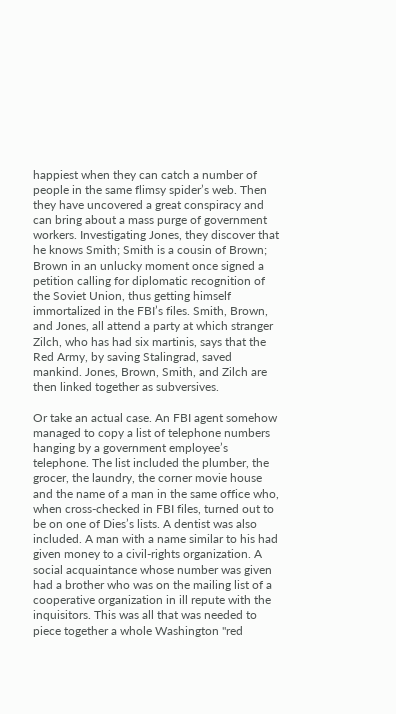happiest when they can catch a number of people in the same flimsy spider’s web. Then they have uncovered a great conspiracy and can bring about a mass purge of government workers. Investigating Jones, they discover that he knows Smith; Smith is a cousin of Brown; Brown in an unlucky moment once signed a petition calling for diplomatic recognition of the Soviet Union, thus getting himself immortalized in the FBI’s files. Smith, Brown, and Jones, all attend a party at which stranger Zilch, who has had six martinis, says that the Red Army, by saving Stalingrad, saved mankind. Jones, Brown, Smith, and Zilch are then linked together as subversives.

Or take an actual case. An FBI agent somehow managed to copy a list of telephone numbers hanging by a government employee’s telephone. The list included the plumber, the grocer, the laundry, the corner movie house and the name of a man in the same office who, when cross-checked in FBI files, turned out to be on one of Dies’s lists. A dentist was also included. A man with a name similar to his had given money to a civil-rights organization. A social acquaintance whose number was given had a brother who was on the mailing list of a cooperative organization in ill repute with the inquisitors. This was all that was needed to piece together a whole Washington "red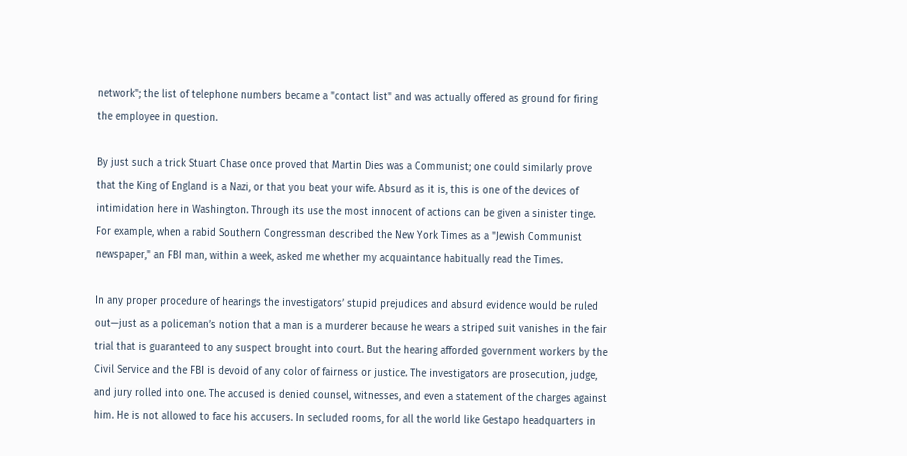network"; the list of telephone numbers became a "contact list" and was actually offered as ground for firing the employee in question.

By just such a trick Stuart Chase once proved that Martin Dies was a Communist; one could similarly prove that the King of England is a Nazi, or that you beat your wife. Absurd as it is, this is one of the devices of intimidation here in Washington. Through its use the most innocent of actions can be given a sinister tinge. For example, when a rabid Southern Congressman described the New York Times as a "Jewish Communist newspaper," an FBI man, within a week, asked me whether my acquaintance habitually read the Times.

In any proper procedure of hearings the investigators’ stupid prejudices and absurd evidence would be ruled out—just as a policeman’s notion that a man is a murderer because he wears a striped suit vanishes in the fair trial that is guaranteed to any suspect brought into court. But the hearing afforded government workers by the Civil Service and the FBI is devoid of any color of fairness or justice. The investigators are prosecution, judge, and jury rolled into one. The accused is denied counsel, witnesses, and even a statement of the charges against him. He is not allowed to face his accusers. In secluded rooms, for all the world like Gestapo headquarters in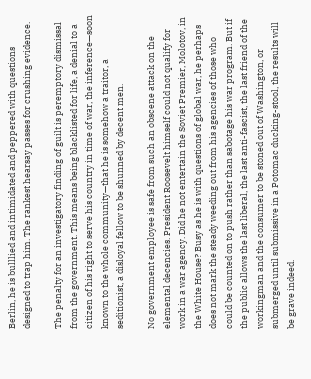Berlin, he is bulllied and intimidated and peppered with questions designed to trap him. The rankest hearsay passes for crushing evidence.

The penalty for an investigatory finding of guilt is peremptory dismissal from the government. This means being blacklisted for life, a denial to a citizen of his right to serve his country in time of war, the inference—soon known to the whole community—that he is somehow a traitor, a seditionist, a disloyal fellow to be shunned by decent men.

No government employee is safe from such an obscene attack on the elemental decencies. President Roosevelt himself could not qualify for work in a war agency. Did he not entertain the Soviet Premier, Molotov, in the White House? Busy as he is with questions of global war, he perhaps does not mark the steady weeding out from his agencies of those who could be counted on to push rather than sabotage his war program. But if the public allows the last liberal, the last anti-fascist, the last friend of the workingman and the consumer to be stoned out of Washington, or submerged until submissive in a Potomac ducking-stool, the results will be grave indeed.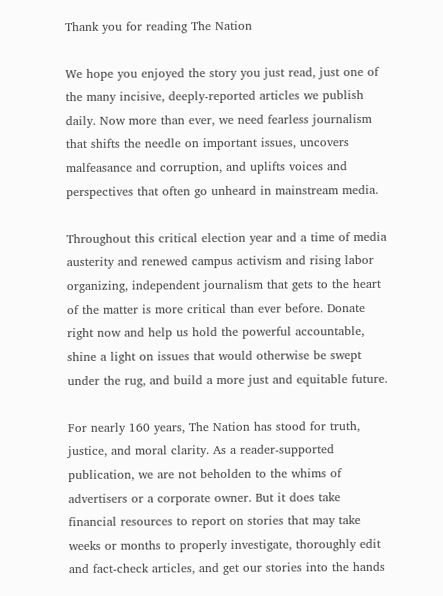Thank you for reading The Nation

We hope you enjoyed the story you just read, just one of the many incisive, deeply-reported articles we publish daily. Now more than ever, we need fearless journalism that shifts the needle on important issues, uncovers malfeasance and corruption, and uplifts voices and perspectives that often go unheard in mainstream media.

Throughout this critical election year and a time of media austerity and renewed campus activism and rising labor organizing, independent journalism that gets to the heart of the matter is more critical than ever before. Donate right now and help us hold the powerful accountable, shine a light on issues that would otherwise be swept under the rug, and build a more just and equitable future.

For nearly 160 years, The Nation has stood for truth, justice, and moral clarity. As a reader-supported publication, we are not beholden to the whims of advertisers or a corporate owner. But it does take financial resources to report on stories that may take weeks or months to properly investigate, thoroughly edit and fact-check articles, and get our stories into the hands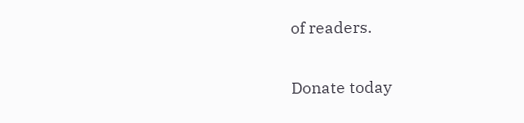of readers.

Donate today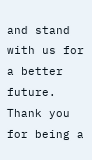and stand with us for a better future. Thank you for being a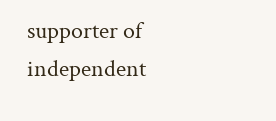supporter of independent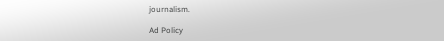journalism.

Ad Policy